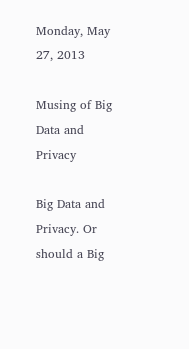Monday, May 27, 2013

Musing of Big Data and Privacy

Big Data and Privacy. Or should a Big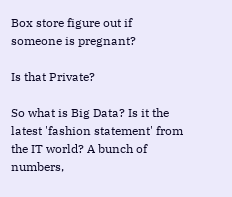Box store figure out if someone is pregnant?

Is that Private?

So what is Big Data? Is it the latest 'fashion statement' from the IT world? A bunch of numbers,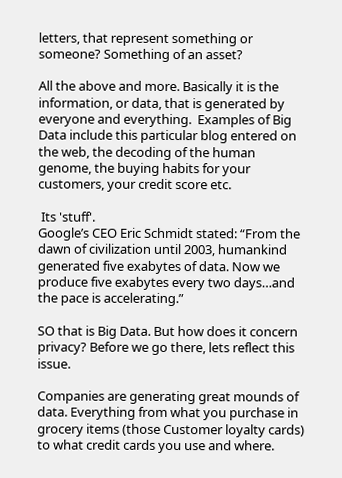letters, that represent something or someone? Something of an asset?

All the above and more. Basically it is the information, or data, that is generated by everyone and everything.  Examples of Big Data include this particular blog entered on the web, the decoding of the human genome, the buying habits for your customers, your credit score etc.

 Its 'stuff'.
Google’s CEO Eric Schmidt stated: “From the dawn of civilization until 2003, humankind generated five exabytes of data. Now we produce five exabytes every two days…and the pace is accelerating.”

SO that is Big Data. But how does it concern privacy? Before we go there, lets reflect this issue.

Companies are generating great mounds of data. Everything from what you purchase in grocery items (those Customer loyalty cards) to what credit cards you use and where.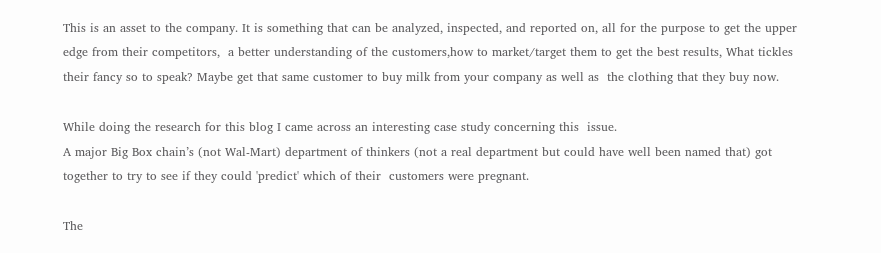This is an asset to the company. It is something that can be analyzed, inspected, and reported on, all for the purpose to get the upper edge from their competitors,  a better understanding of the customers,how to market/target them to get the best results, What tickles their fancy so to speak? Maybe get that same customer to buy milk from your company as well as  the clothing that they buy now.

While doing the research for this blog I came across an interesting case study concerning this  issue.
A major Big Box chain’s (not Wal-Mart) department of thinkers (not a real department but could have well been named that) got together to try to see if they could 'predict' which of their  customers were pregnant.

The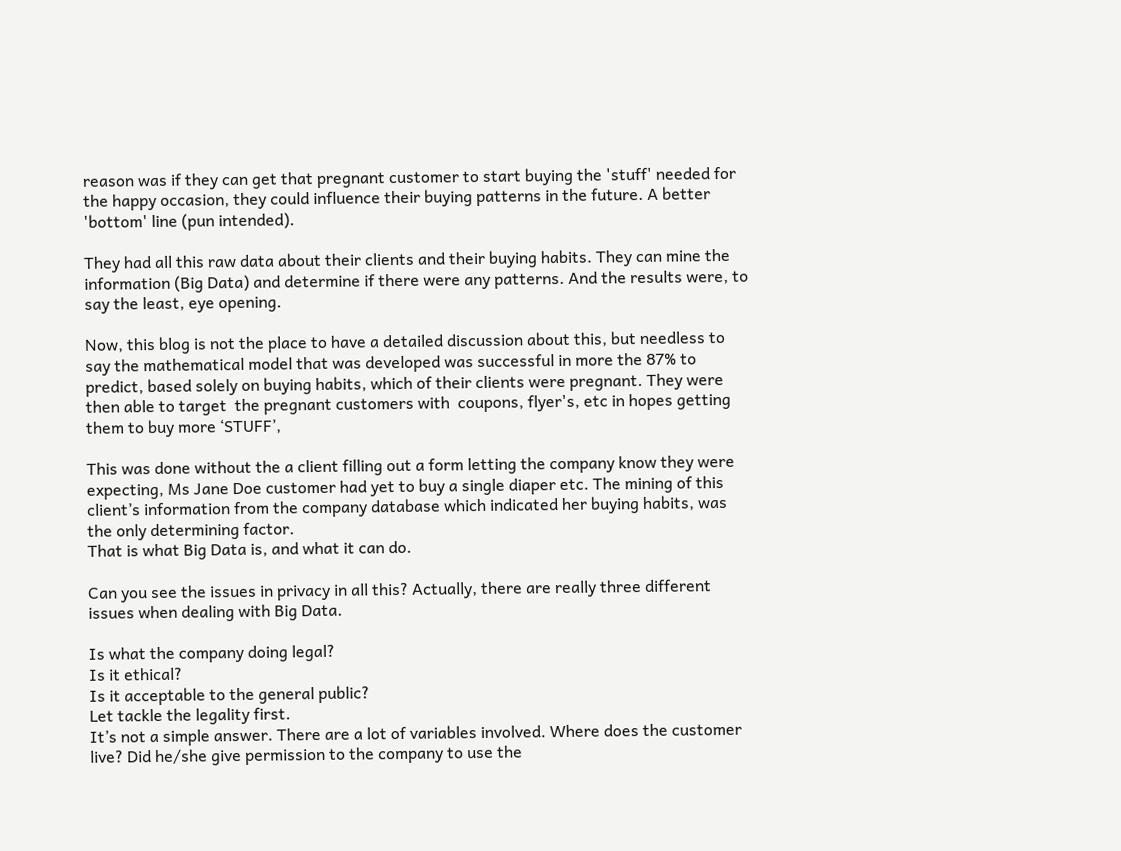reason was if they can get that pregnant customer to start buying the 'stuff' needed for the happy occasion, they could influence their buying patterns in the future. A better 'bottom' line (pun intended).

They had all this raw data about their clients and their buying habits. They can mine the information (Big Data) and determine if there were any patterns. And the results were, to say the least, eye opening.

Now, this blog is not the place to have a detailed discussion about this, but needless to say the mathematical model that was developed was successful in more the 87% to predict, based solely on buying habits, which of their clients were pregnant. They were then able to target  the pregnant customers with  coupons, flyer's, etc in hopes getting them to buy more ‘STUFF’,

This was done without the a client filling out a form letting the company know they were expecting, Ms Jane Doe customer had yet to buy a single diaper etc. The mining of this client’s information from the company database which indicated her buying habits, was the only determining factor.
That is what Big Data is, and what it can do.

Can you see the issues in privacy in all this? Actually, there are really three different issues when dealing with Big Data.

Is what the company doing legal?
Is it ethical?
Is it acceptable to the general public?
Let tackle the legality first.
It’s not a simple answer. There are a lot of variables involved. Where does the customer live? Did he/she give permission to the company to use the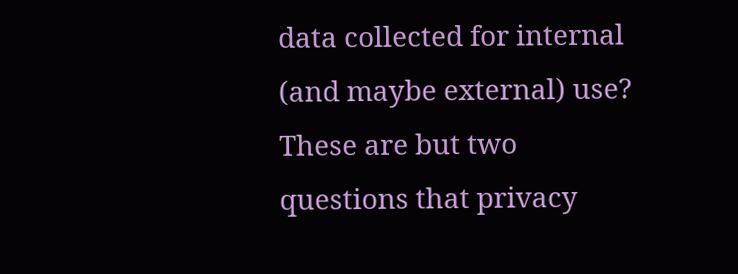data collected for internal (and maybe external) use? These are but two questions that privacy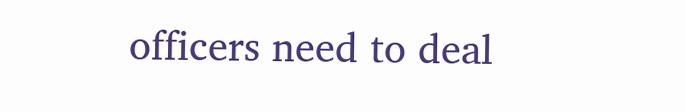officers need to deal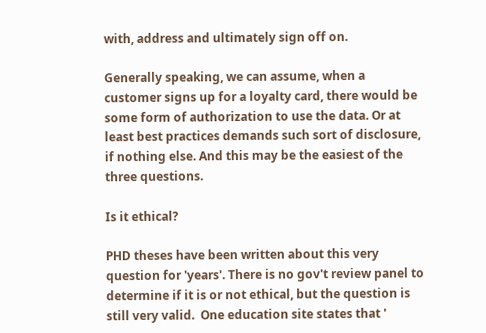with, address and ultimately sign off on.

Generally speaking, we can assume, when a customer signs up for a loyalty card, there would be some form of authorization to use the data. Or at least best practices demands such sort of disclosure, if nothing else. And this may be the easiest of the three questions.

Is it ethical?

PHD theses have been written about this very question for 'years'. There is no gov't review panel to determine if it is or not ethical, but the question is still very valid.  One education site states that '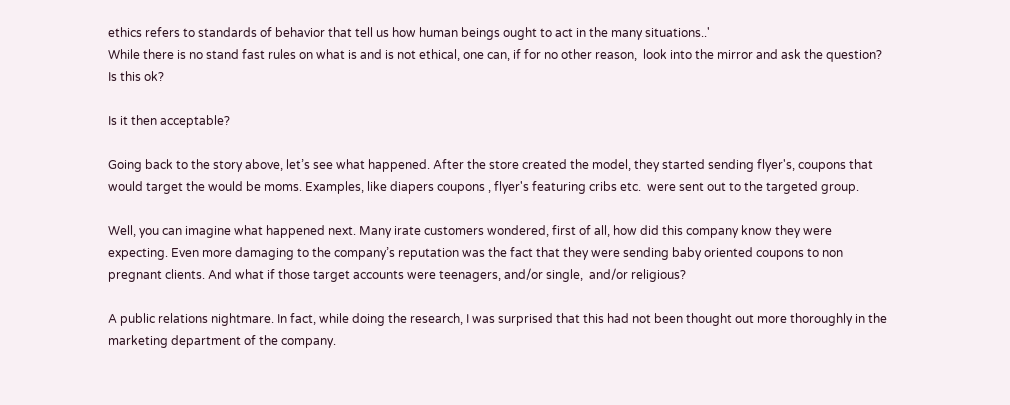ethics refers to standards of behavior that tell us how human beings ought to act in the many situations..'
While there is no stand fast rules on what is and is not ethical, one can, if for no other reason,  look into the mirror and ask the question? Is this ok?

Is it then acceptable?

Going back to the story above, let’s see what happened. After the store created the model, they started sending flyer's, coupons that would target the would be moms. Examples, like diapers coupons , flyer's featuring cribs etc.  were sent out to the targeted group.

Well, you can imagine what happened next. Many irate customers wondered, first of all, how did this company know they were expecting. Even more damaging to the company’s reputation was the fact that they were sending baby oriented coupons to non pregnant clients. And what if those target accounts were teenagers, and/or single,  and/or religious?

A public relations nightmare. In fact, while doing the research, I was surprised that this had not been thought out more thoroughly in the marketing department of the company.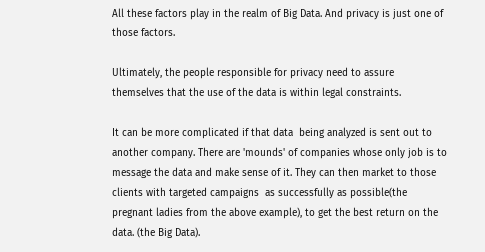All these factors play in the realm of Big Data. And privacy is just one of those factors.

Ultimately, the people responsible for privacy need to assure themselves that the use of the data is within legal constraints.

It can be more complicated if that data  being analyzed is sent out to another company. There are 'mounds' of companies whose only job is to message the data and make sense of it. They can then market to those clients with targeted campaigns  as successfully as possible(the pregnant ladies from the above example), to get the best return on the data. (the Big Data).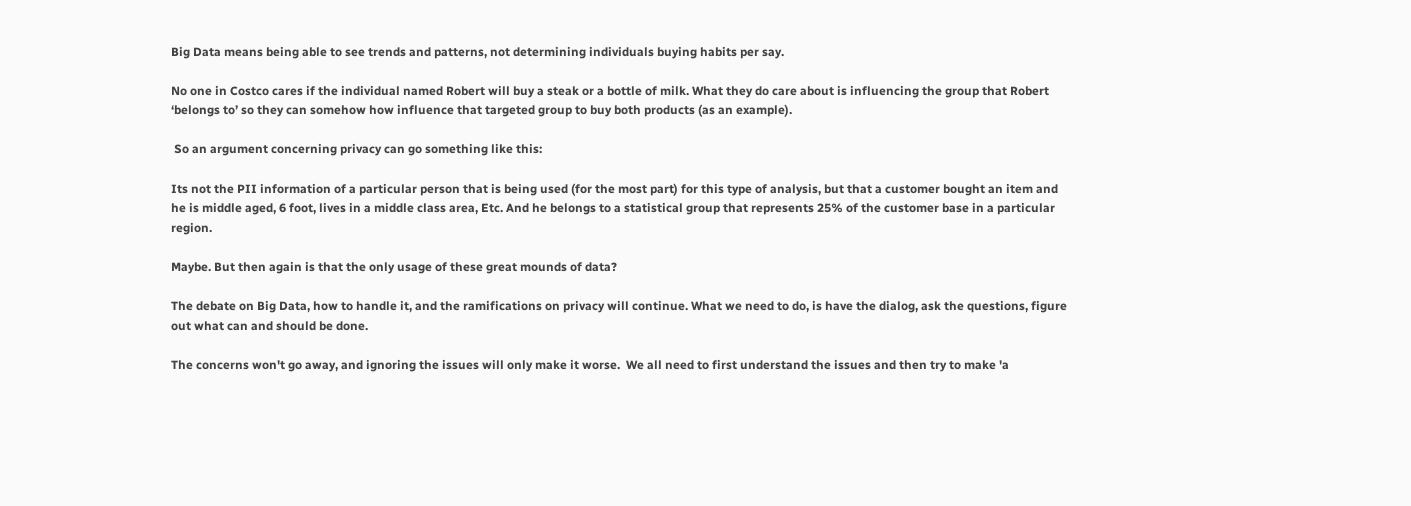Big Data means being able to see trends and patterns, not determining individuals buying habits per say.

No one in Costco cares if the individual named Robert will buy a steak or a bottle of milk. What they do care about is influencing the group that Robert ‘belongs to’ so they can somehow how influence that targeted group to buy both products (as an example).

 So an argument concerning privacy can go something like this:

Its not the PII information of a particular person that is being used (for the most part) for this type of analysis, but that a customer bought an item and he is middle aged, 6 foot, lives in a middle class area, Etc. And he belongs to a statistical group that represents 25% of the customer base in a particular region.

Maybe. But then again is that the only usage of these great mounds of data?

The debate on Big Data, how to handle it, and the ramifications on privacy will continue. What we need to do, is have the dialog, ask the questions, figure out what can and should be done.

The concerns won't go away, and ignoring the issues will only make it worse.  We all need to first understand the issues and then try to make 'a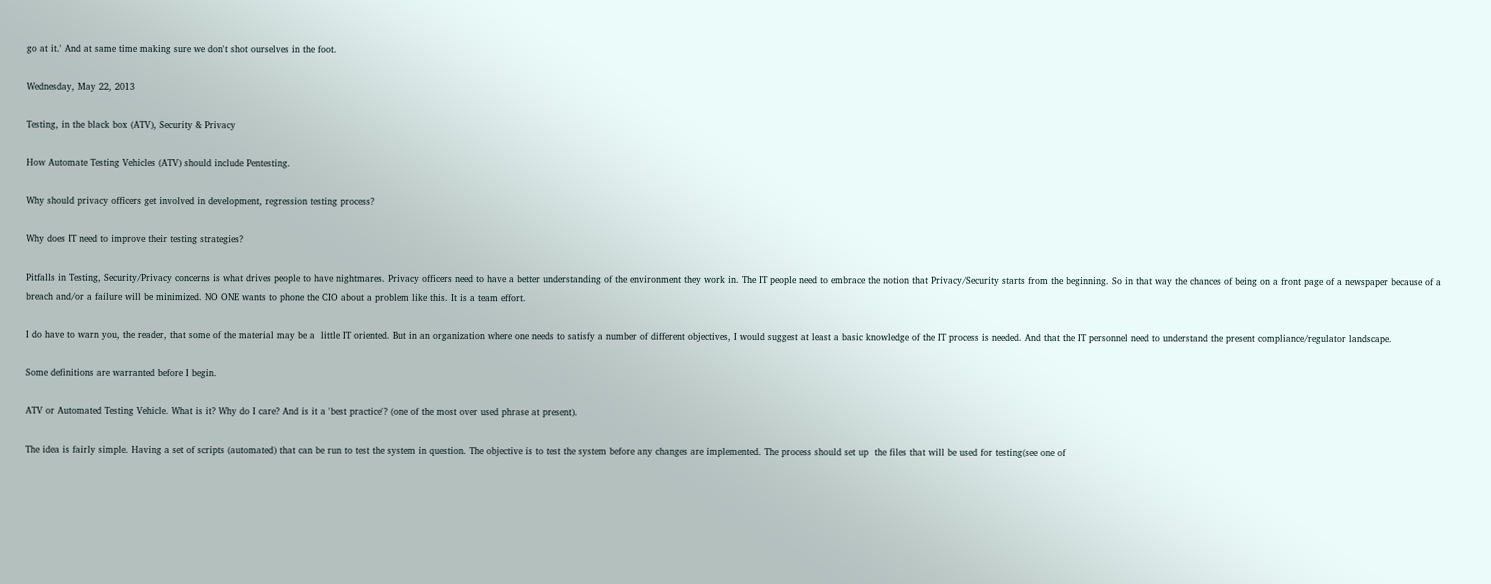go at it.' And at same time making sure we don't shot ourselves in the foot.

Wednesday, May 22, 2013

Testing, in the black box (ATV), Security & Privacy

How Automate Testing Vehicles (ATV) should include Pentesting.

Why should privacy officers get involved in development, regression testing process?

Why does IT need to improve their testing strategies?

Pitfalls in Testing, Security/Privacy concerns is what drives people to have nightmares. Privacy officers need to have a better understanding of the environment they work in. The IT people need to embrace the notion that Privacy/Security starts from the beginning. So in that way the chances of being on a front page of a newspaper because of a breach and/or a failure will be minimized. NO ONE wants to phone the CIO about a problem like this. It is a team effort.

I do have to warn you, the reader, that some of the material may be a  little IT oriented. But in an organization where one needs to satisfy a number of different objectives, I would suggest at least a basic knowledge of the IT process is needed. And that the IT personnel need to understand the present compliance/regulator landscape.

Some definitions are warranted before I begin.

ATV or Automated Testing Vehicle. What is it? Why do I care? And is it a 'best practice'? (one of the most over used phrase at present).

The idea is fairly simple. Having a set of scripts (automated) that can be run to test the system in question. The objective is to test the system before any changes are implemented. The process should set up  the files that will be used for testing(see one of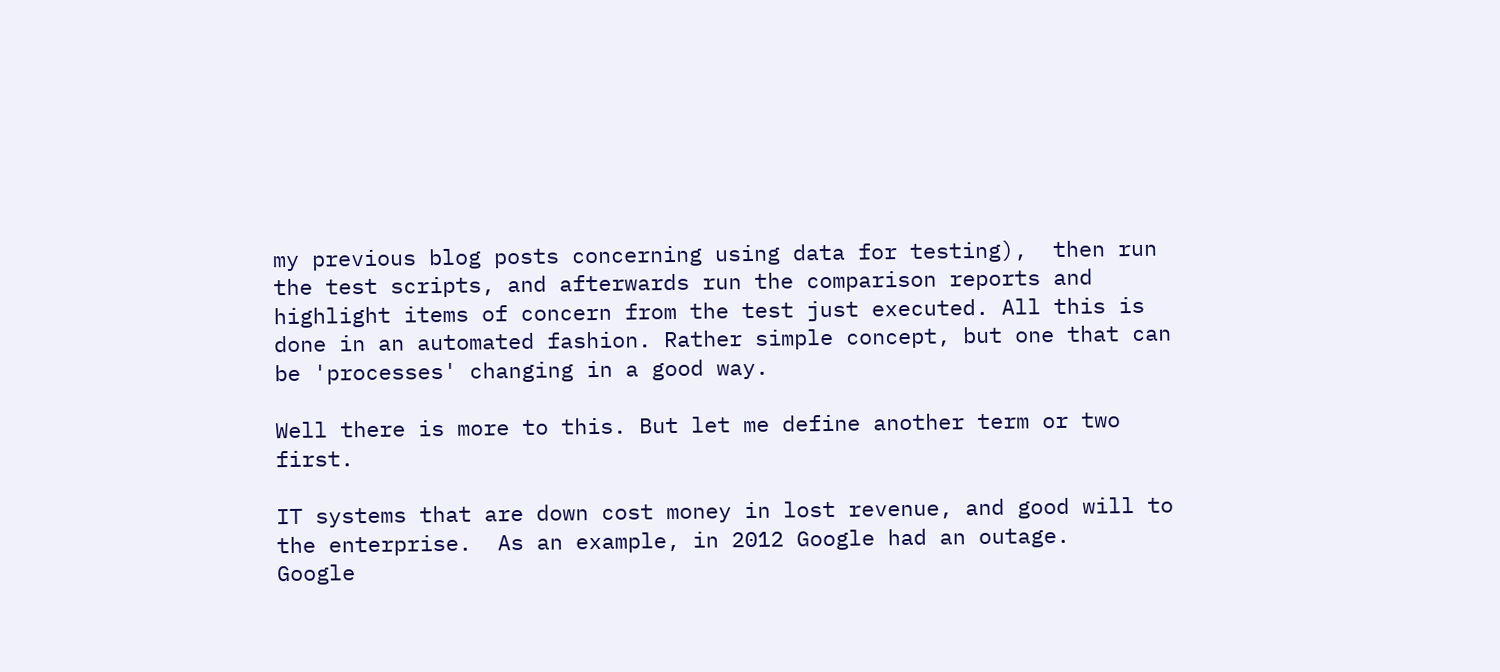my previous blog posts concerning using data for testing),  then run the test scripts, and afterwards run the comparison reports and highlight items of concern from the test just executed. All this is done in an automated fashion. Rather simple concept, but one that can be 'processes' changing in a good way.

Well there is more to this. But let me define another term or two first.

IT systems that are down cost money in lost revenue, and good will to the enterprise.  As an example, in 2012 Google had an outage.
Google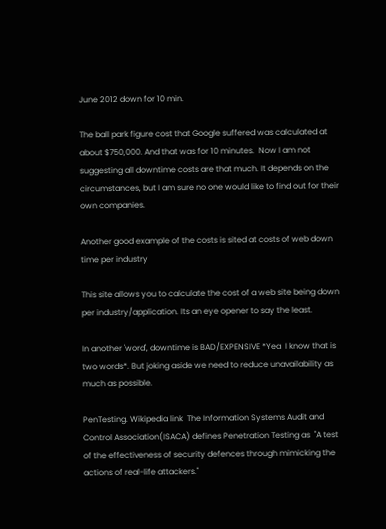June 2012 down for 10 min.

The ball park figure cost that Google suffered was calculated at about $750,000. And that was for 10 minutes.  Now I am not suggesting all downtime costs are that much. It depends on the circumstances, but I am sure no one would like to find out for their own companies.

Another good example of the costs is sited at costs of web down time per industry

This site allows you to calculate the cost of a web site being down per industry/application. Its an eye opener to say the least.

In another 'word', downtime is BAD/EXPENSIVE *Yea  I know that is two words*. But joking aside we need to reduce unavailability as much as possible.

PenTesting. Wikipedia link  The Information Systems Audit and Control Association(ISACA) defines Penetration Testing as  "A test of the effectiveness of security defences through mimicking the actions of real-life attackers."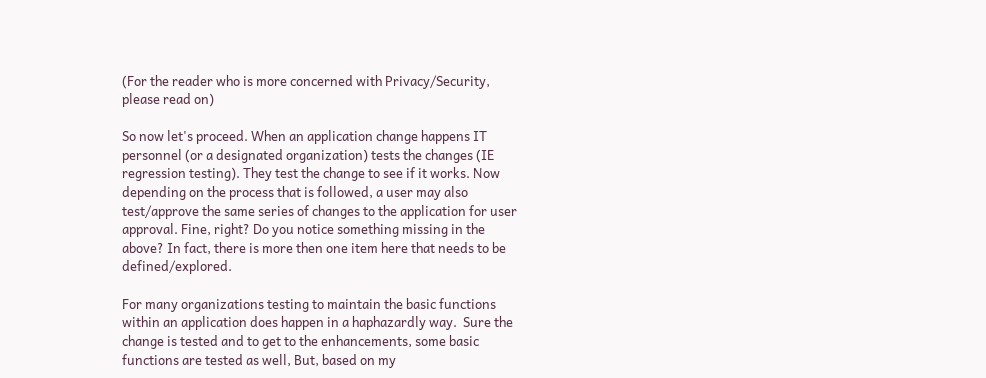(For the reader who is more concerned with Privacy/Security, please read on)

So now let's proceed. When an application change happens IT personnel (or a designated organization) tests the changes (IE regression testing). They test the change to see if it works. Now depending on the process that is followed, a user may also test/approve the same series of changes to the application for user approval. Fine, right? Do you notice something missing in the above? In fact, there is more then one item here that needs to be defined/explored.

For many organizations testing to maintain the basic functions within an application does happen in a haphazardly way.  Sure the change is tested and to get to the enhancements, some basic functions are tested as well, But, based on my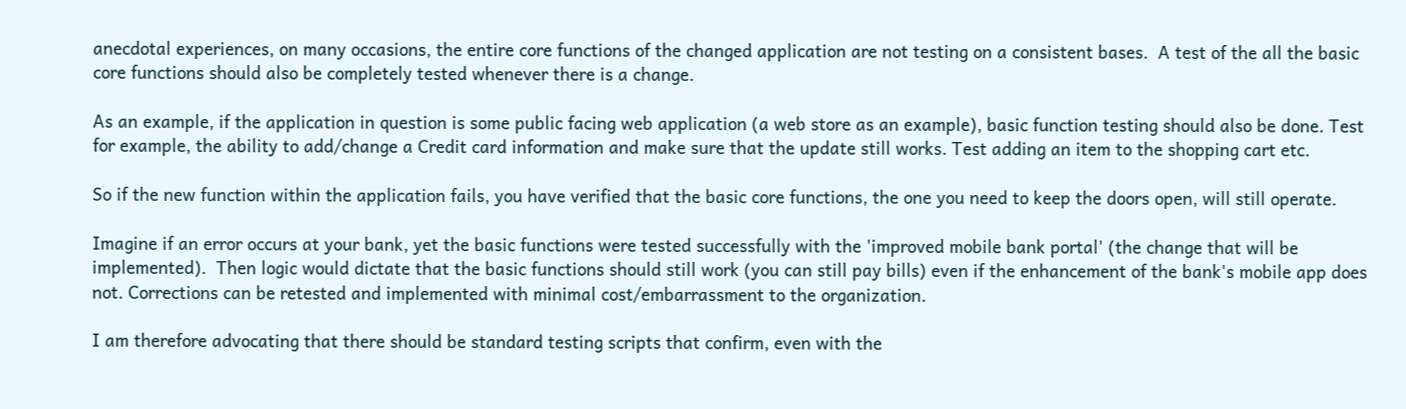anecdotal experiences, on many occasions, the entire core functions of the changed application are not testing on a consistent bases.  A test of the all the basic core functions should also be completely tested whenever there is a change.

As an example, if the application in question is some public facing web application (a web store as an example), basic function testing should also be done. Test for example, the ability to add/change a Credit card information and make sure that the update still works. Test adding an item to the shopping cart etc.

So if the new function within the application fails, you have verified that the basic core functions, the one you need to keep the doors open, will still operate.

Imagine if an error occurs at your bank, yet the basic functions were tested successfully with the 'improved mobile bank portal' (the change that will be implemented).  Then logic would dictate that the basic functions should still work (you can still pay bills) even if the enhancement of the bank's mobile app does not. Corrections can be retested and implemented with minimal cost/embarrassment to the organization.

I am therefore advocating that there should be standard testing scripts that confirm, even with the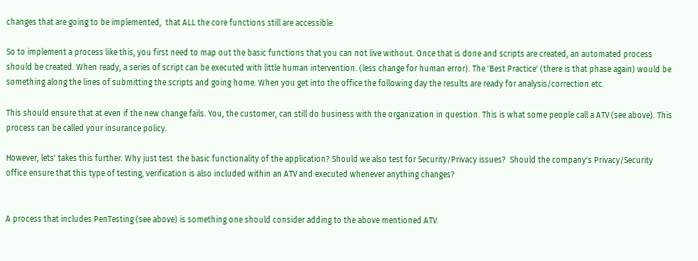changes that are going to be implemented,  that ALL the core functions still are accessible.

So to implement a process like this, you first need to map out the basic functions that you can not live without. Once that is done and scripts are created, an automated process should be created. When ready, a series of script can be executed with little human intervention. (less change for human error). The 'Best Practice' (there is that phase again) would be something along the lines of submitting the scripts and going home. When you get into the office the following day the results are ready for analysis/correction etc.

This should ensure that at even if the new change fails. You, the customer, can still do business with the organization in question. This is what some people call a ATV (see above). This process can be called your insurance policy.

However, lets' takes this further. Why just test  the basic functionality of the application? Should we also test for Security/Privacy issues?  Should the company's Privacy/Security office ensure that this type of testing, verification is also included within an ATV and executed whenever anything changes?


A process that includes PenTesting (see above) is something one should consider adding to the above mentioned ATV.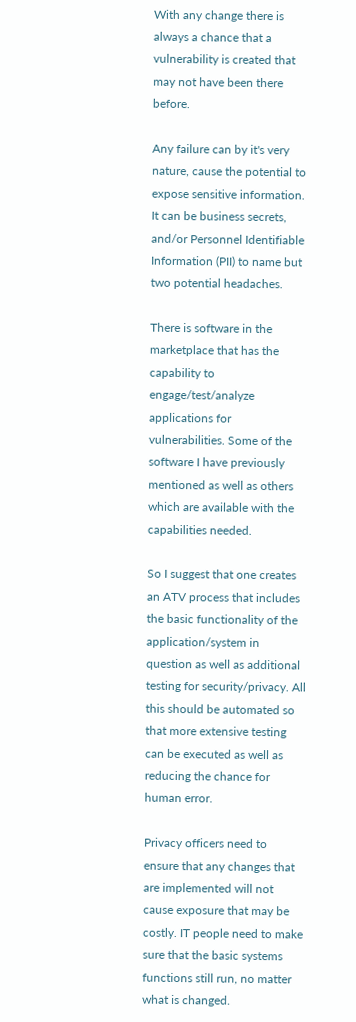With any change there is always a chance that a vulnerability is created that may not have been there before.

Any failure can by it's very nature, cause the potential to expose sensitive information. It can be business secrets, and/or Personnel Identifiable Information (PII) to name but two potential headaches.

There is software in the marketplace that has the capability to engage/test/analyze applications for vulnerabilities. Some of the software I have previously mentioned as well as others which are available with the capabilities needed.

So I suggest that one creates an ATV process that includes the basic functionality of the application/system in question as well as additional testing for security/privacy. All  this should be automated so that more extensive testing can be executed as well as reducing the chance for human error.

Privacy officers need to ensure that any changes that are implemented will not cause exposure that may be costly. IT people need to make sure that the basic systems functions still run, no matter what is changed.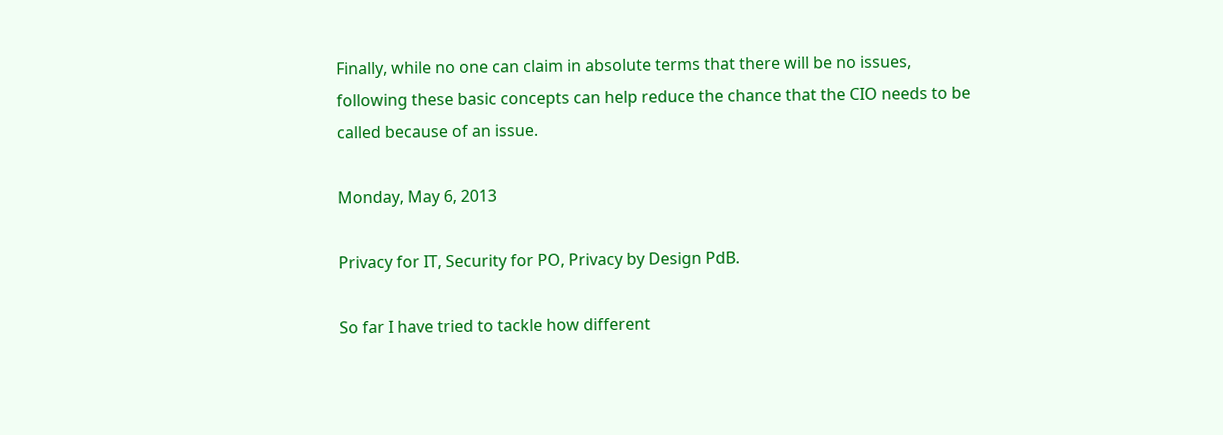Finally, while no one can claim in absolute terms that there will be no issues, following these basic concepts can help reduce the chance that the CIO needs to be called because of an issue.

Monday, May 6, 2013

Privacy for IT, Security for PO, Privacy by Design PdB.

So far I have tried to tackle how different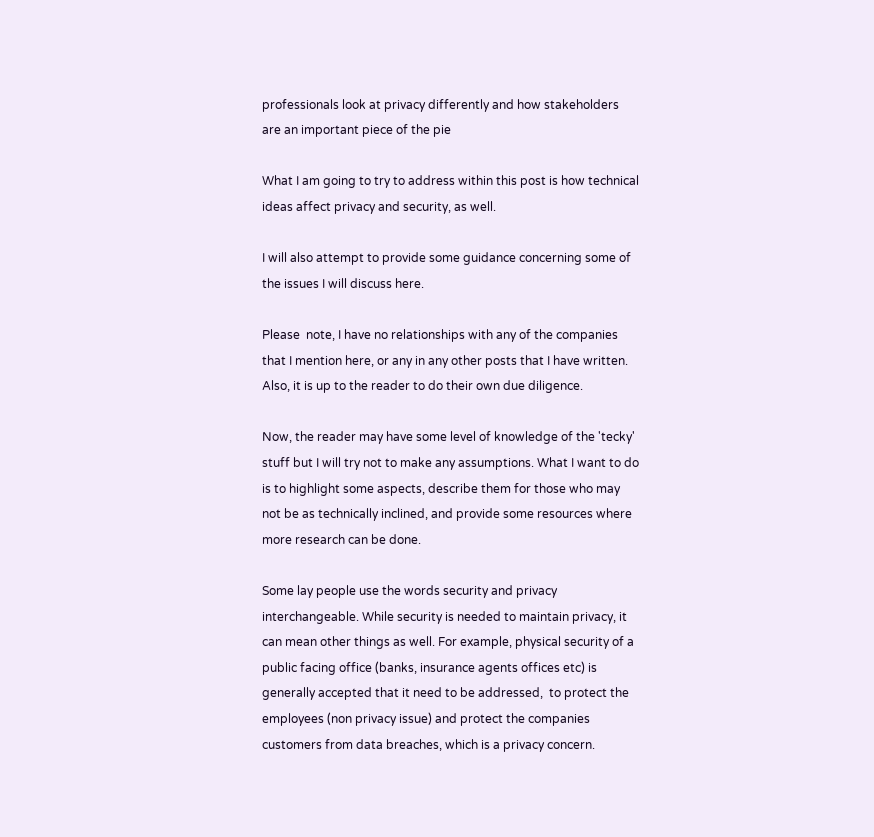professionals look at privacy differently and how stakeholders are an important piece of the pie

What I am going to try to address within this post is how technical ideas affect privacy and security, as well.

I will also attempt to provide some guidance concerning some of the issues I will discuss here.

Please  note, I have no relationships with any of the companies that I mention here, or any in any other posts that I have written. Also, it is up to the reader to do their own due diligence.

Now, the reader may have some level of knowledge of the 'tecky' stuff but I will try not to make any assumptions. What I want to do is to highlight some aspects, describe them for those who may not be as technically inclined, and provide some resources where more research can be done.

Some lay people use the words security and privacy interchangeable. While security is needed to maintain privacy, it can mean other things as well. For example, physical security of a public facing office (banks, insurance agents offices etc) is generally accepted that it need to be addressed,  to protect the employees (non privacy issue) and protect the companies customers from data breaches, which is a privacy concern.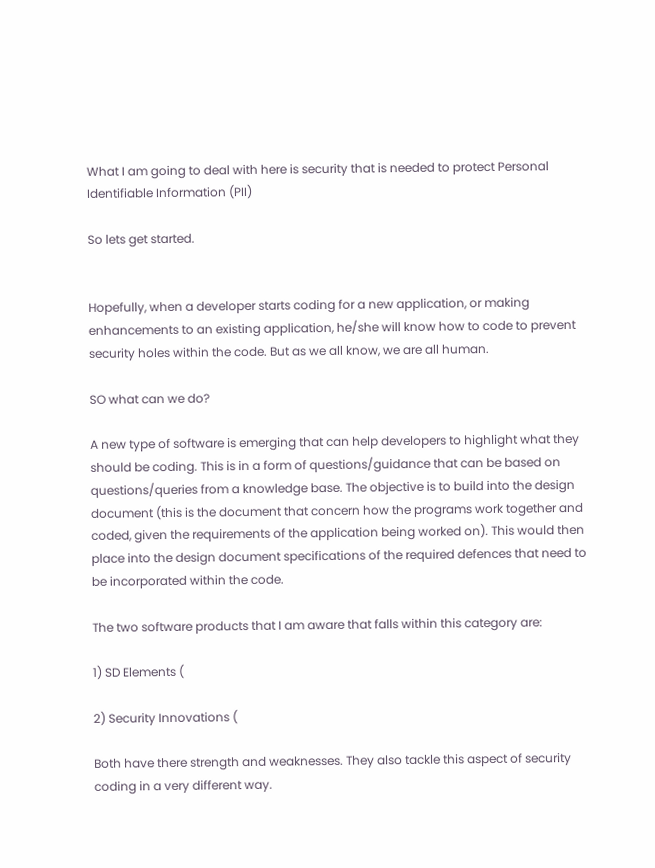What I am going to deal with here is security that is needed to protect Personal Identifiable Information (PII)

So lets get started.


Hopefully, when a developer starts coding for a new application, or making enhancements to an existing application, he/she will know how to code to prevent security holes within the code. But as we all know, we are all human.

SO what can we do?

A new type of software is emerging that can help developers to highlight what they should be coding. This is in a form of questions/guidance that can be based on questions/queries from a knowledge base. The objective is to build into the design document (this is the document that concern how the programs work together and coded, given the requirements of the application being worked on). This would then place into the design document specifications of the required defences that need to be incorporated within the code.

The two software products that I am aware that falls within this category are:

1) SD Elements (

2) Security Innovations (

Both have there strength and weaknesses. They also tackle this aspect of security coding in a very different way.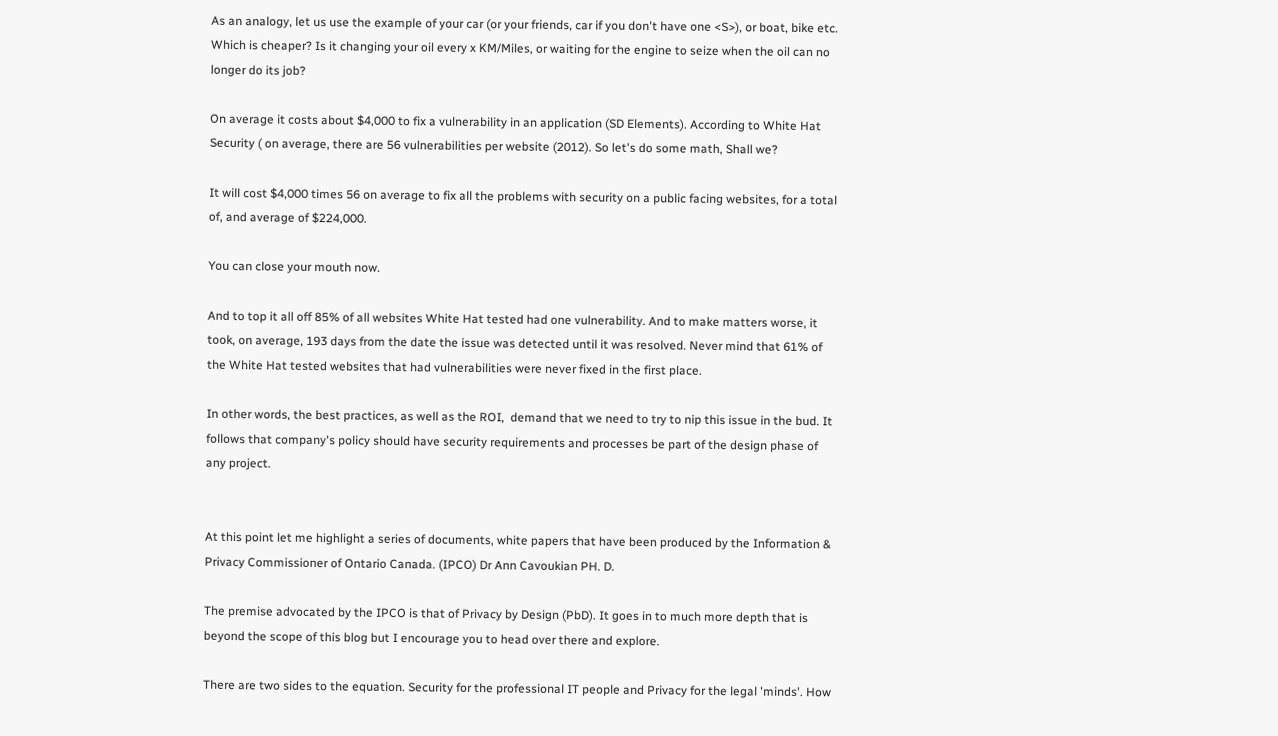As an analogy, let us use the example of your car (or your friends, car if you don't have one <S>), or boat, bike etc. Which is cheaper? Is it changing your oil every x KM/Miles, or waiting for the engine to seize when the oil can no longer do its job?

On average it costs about $4,000 to fix a vulnerability in an application (SD Elements). According to White Hat Security ( on average, there are 56 vulnerabilities per website (2012). So let's do some math, Shall we?

It will cost $4,000 times 56 on average to fix all the problems with security on a public facing websites, for a total of, and average of $224,000.

You can close your mouth now.

And to top it all off 85% of all websites White Hat tested had one vulnerability. And to make matters worse, it took, on average, 193 days from the date the issue was detected until it was resolved. Never mind that 61% of the White Hat tested websites that had vulnerabilities were never fixed in the first place.

In other words, the best practices, as well as the ROI,  demand that we need to try to nip this issue in the bud. It follows that company's policy should have security requirements and processes be part of the design phase of any project.


At this point let me highlight a series of documents, white papers that have been produced by the Information & Privacy Commissioner of Ontario Canada. (IPCO) Dr Ann Cavoukian PH. D.

The premise advocated by the IPCO is that of Privacy by Design (PbD). It goes in to much more depth that is beyond the scope of this blog but I encourage you to head over there and explore.

There are two sides to the equation. Security for the professional IT people and Privacy for the legal 'minds'. How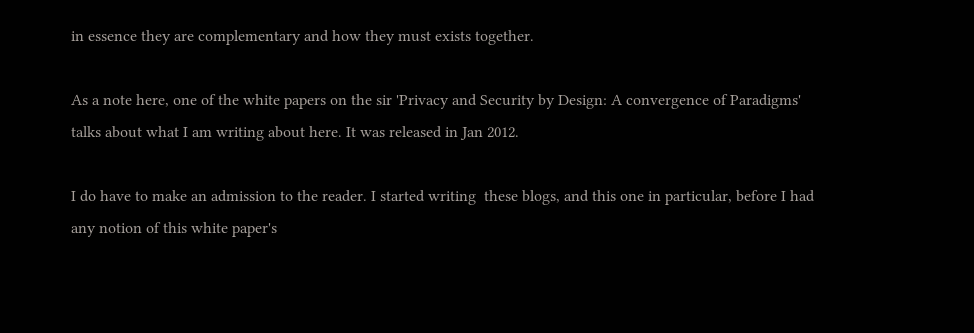in essence they are complementary and how they must exists together.

As a note here, one of the white papers on the sir 'Privacy and Security by Design: A convergence of Paradigms' talks about what I am writing about here. It was released in Jan 2012.

I do have to make an admission to the reader. I started writing  these blogs, and this one in particular, before I had any notion of this white paper's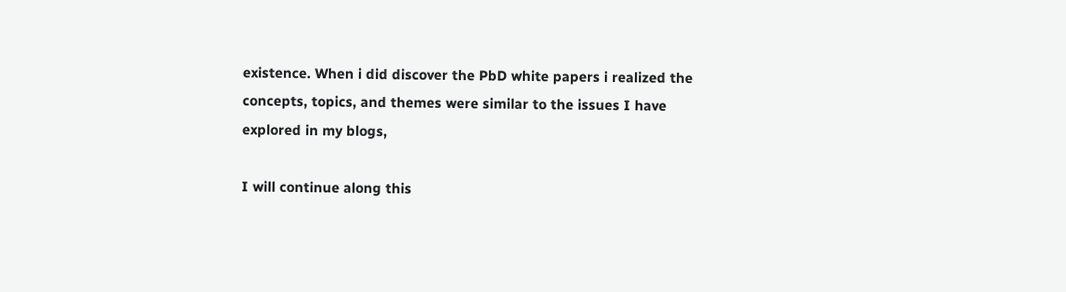existence. When i did discover the PbD white papers i realized the concepts, topics, and themes were similar to the issues I have explored in my blogs,

I will continue along this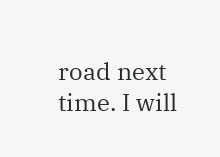road next time. I will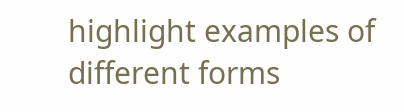highlight examples of different forms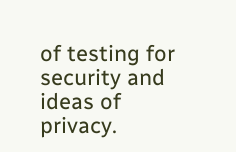of testing for security and ideas of privacy.